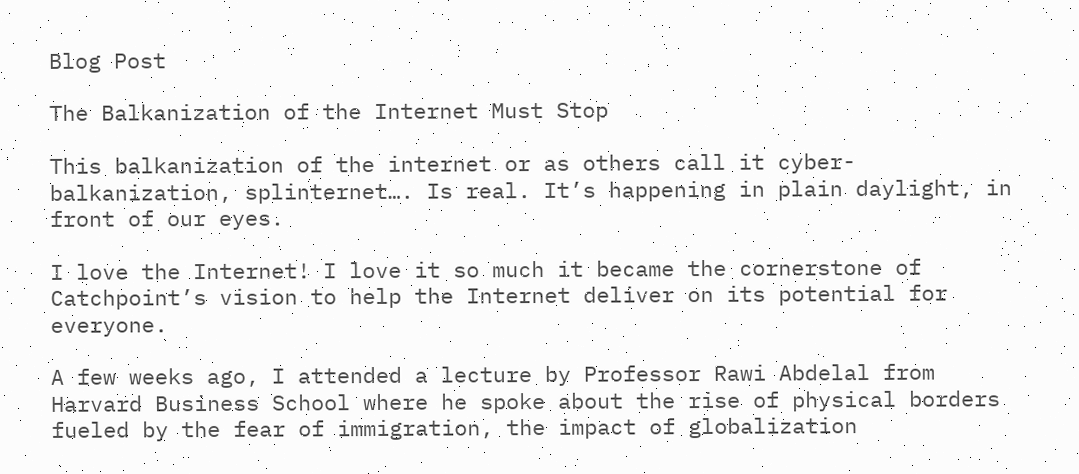Blog Post

The Balkanization of the Internet Must Stop

This balkanization of the internet or as others call it cyber-balkanization, splinternet…. Is real. It’s happening in plain daylight, in front of our eyes.

I love the Internet! I love it so much it became the cornerstone of Catchpoint’s vision to help the Internet deliver on its potential for everyone.

A few weeks ago, I attended a lecture by Professor Rawi Abdelal from Harvard Business School where he spoke about the rise of physical borders fueled by the fear of immigration, the impact of globalization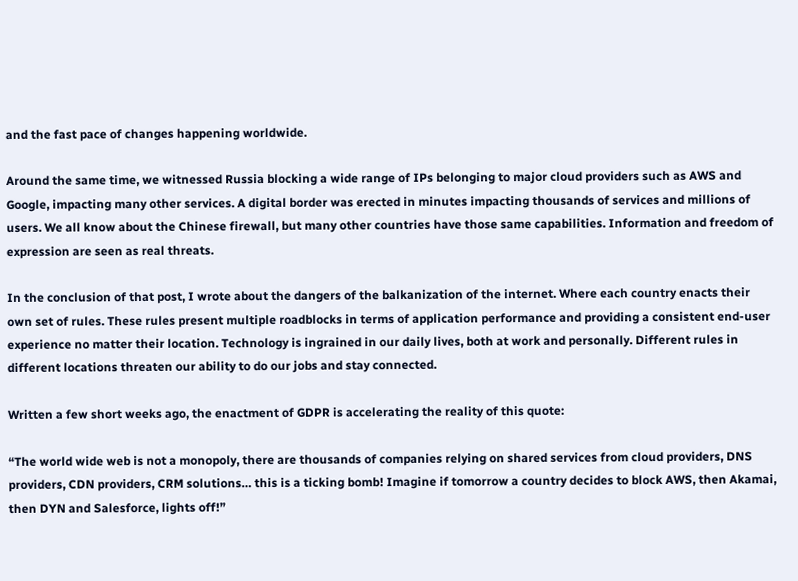and the fast pace of changes happening worldwide.

Around the same time, we witnessed Russia blocking a wide range of IPs belonging to major cloud providers such as AWS and Google, impacting many other services. A digital border was erected in minutes impacting thousands of services and millions of users. We all know about the Chinese firewall, but many other countries have those same capabilities. Information and freedom of expression are seen as real threats.

In the conclusion of that post, I wrote about the dangers of the balkanization of the internet. Where each country enacts their own set of rules. These rules present multiple roadblocks in terms of application performance and providing a consistent end-user experience no matter their location. Technology is ingrained in our daily lives, both at work and personally. Different rules in different locations threaten our ability to do our jobs and stay connected.

Written a few short weeks ago, the enactment of GDPR is accelerating the reality of this quote:

“The world wide web is not a monopoly, there are thousands of companies relying on shared services from cloud providers, DNS providers, CDN providers, CRM solutions… this is a ticking bomb! Imagine if tomorrow a country decides to block AWS, then Akamai, then DYN and Salesforce, lights off!”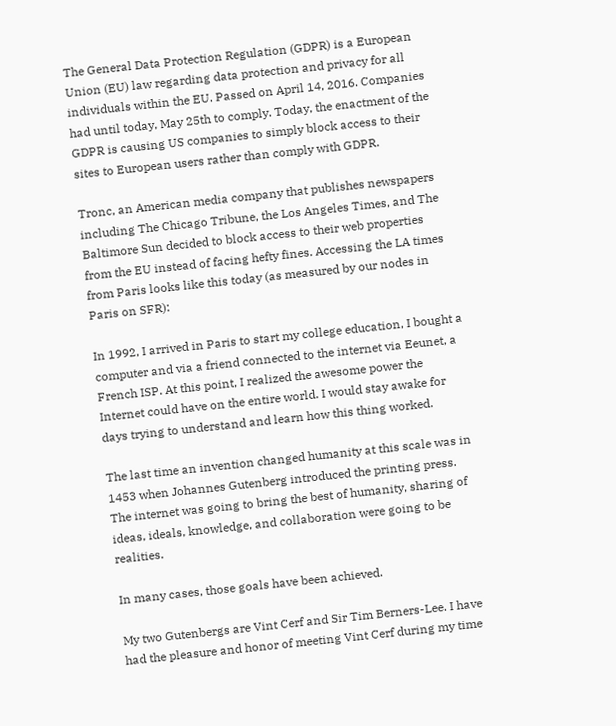The General Data Protection Regulation (GDPR) is a European Union (EU) law regarding data protection and privacy for all individuals within the EU. Passed on April 14, 2016. Companies had until today, May 25th to comply. Today, the enactment of the GDPR is causing US companies to simply block access to their sites to European users rather than comply with GDPR.

Tronc, an American media company that publishes newspapers including The Chicago Tribune, the Los Angeles Times, and The Baltimore Sun decided to block access to their web properties from the EU instead of facing hefty fines. Accessing the LA times from Paris looks like this today (as measured by our nodes in Paris on SFR):

In 1992, I arrived in Paris to start my college education, I bought a computer and via a friend connected to the internet via Eeunet, a French ISP. At this point, I realized the awesome power the Internet could have on the entire world. I would stay awake for days trying to understand and learn how this thing worked.

The last time an invention changed humanity at this scale was in 1453 when Johannes Gutenberg introduced the printing press. The internet was going to bring the best of humanity, sharing of ideas, ideals, knowledge, and collaboration were going to be realities.

In many cases, those goals have been achieved.

My two Gutenbergs are Vint Cerf and Sir Tim Berners-Lee. I have had the pleasure and honor of meeting Vint Cerf during my time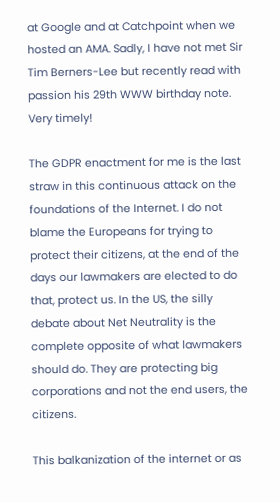at Google and at Catchpoint when we hosted an AMA. Sadly, I have not met Sir Tim Berners-Lee but recently read with passion his 29th WWW birthday note. Very timely!

The GDPR enactment for me is the last straw in this continuous attack on the foundations of the Internet. I do not blame the Europeans for trying to protect their citizens, at the end of the days our lawmakers are elected to do that, protect us. In the US, the silly debate about Net Neutrality is the complete opposite of what lawmakers should do. They are protecting big corporations and not the end users, the citizens.

This balkanization of the internet or as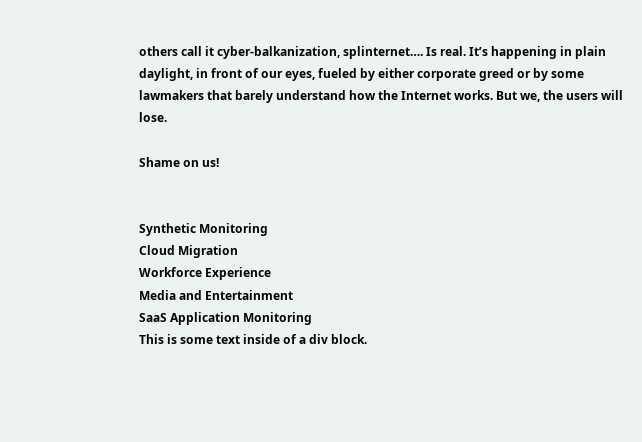others call it cyber-balkanization, splinternet…. Is real. It’s happening in plain daylight, in front of our eyes, fueled by either corporate greed or by some lawmakers that barely understand how the Internet works. But we, the users will lose.

Shame on us!


Synthetic Monitoring
Cloud Migration
Workforce Experience
Media and Entertainment
SaaS Application Monitoring
This is some text inside of a div block.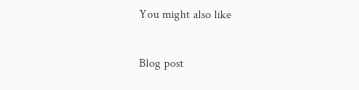You might also like

Blog post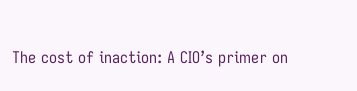The cost of inaction: A CIO’s primer on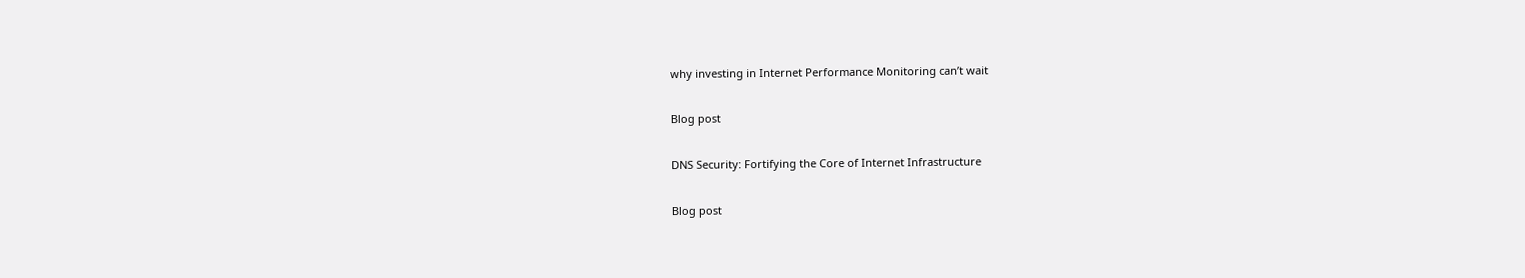why investing in Internet Performance Monitoring can’t wait

Blog post

DNS Security: Fortifying the Core of Internet Infrastructure

Blog post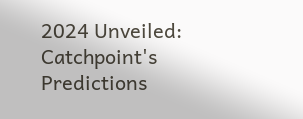2024 Unveiled: Catchpoint's Predictions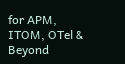for APM, ITOM, OTel & Beyond